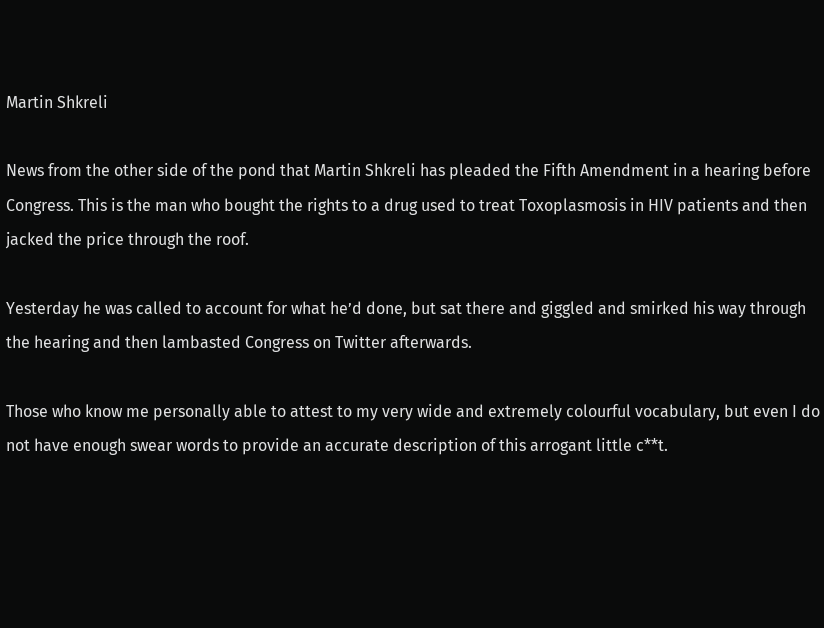Martin Shkreli

News from the other side of the pond that Martin Shkreli has pleaded the Fifth Amendment in a hearing before Congress. This is the man who bought the rights to a drug used to treat Toxoplasmosis in HIV patients and then jacked the price through the roof.

Yesterday he was called to account for what he’d done, but sat there and giggled and smirked his way through the hearing and then lambasted Congress on Twitter afterwards.

Those who know me personally able to attest to my very wide and extremely colourful vocabulary, but even I do not have enough swear words to provide an accurate description of this arrogant little c**t.